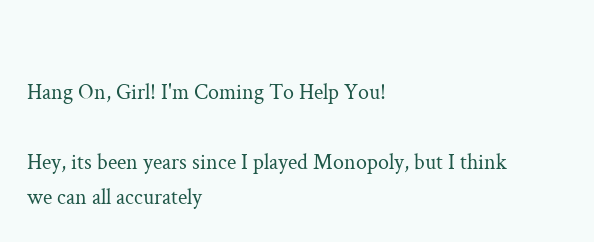Hang On, Girl! I'm Coming To Help You!

Hey, its been years since I played Monopoly, but I think we can all accurately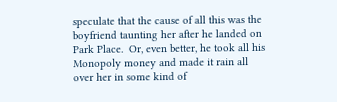speculate that the cause of all this was the boyfriend taunting her after he landed on Park Place.  Or, even better, he took all his Monopoly money and made it rain all over her in some kind of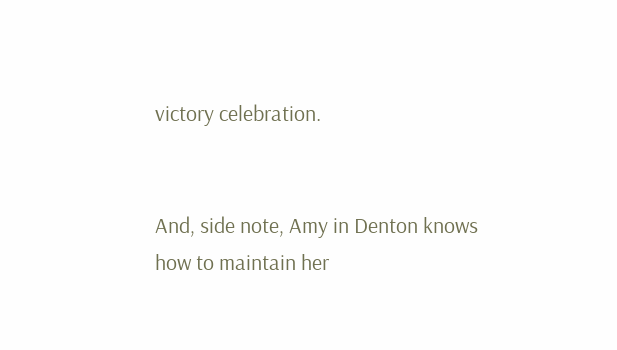victory celebration.


And, side note, Amy in Denton knows how to maintain her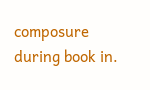composure during book in.